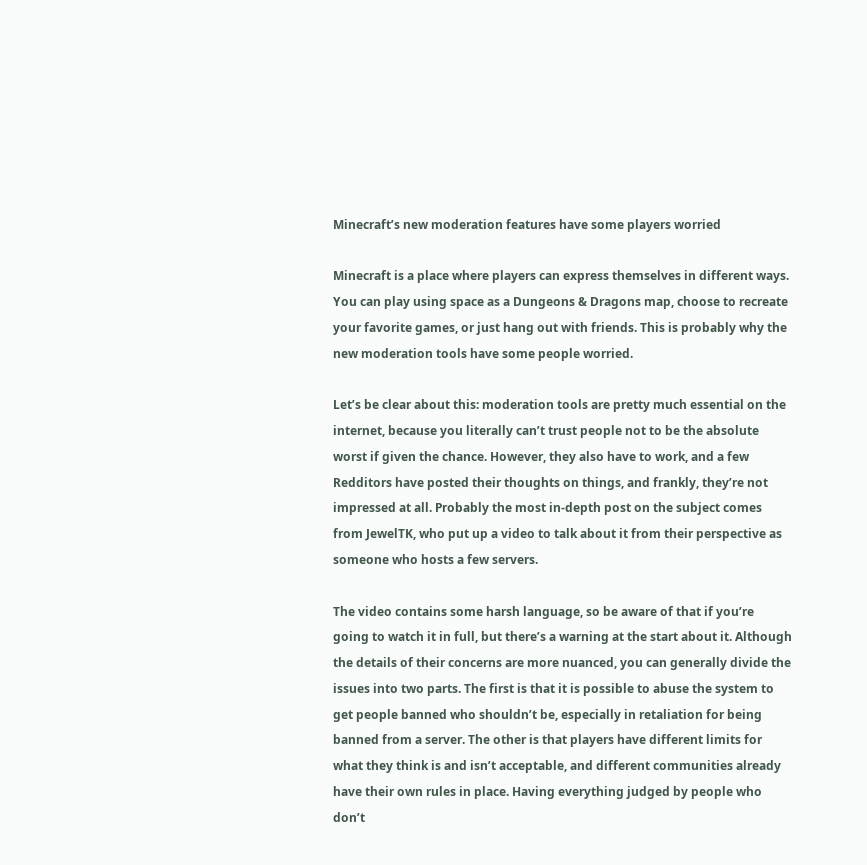Minecraft’s new moderation features have some players worried

Minecraft is a place where players can express themselves in different ways. You can play using space as a Dungeons & Dragons map, choose to recreate your favorite games, or just hang out with friends. This is probably why the new moderation tools have some people worried.

Let’s be clear about this: moderation tools are pretty much essential on the internet, because you literally can’t trust people not to be the absolute worst if given the chance. However, they also have to work, and a few Redditors have posted their thoughts on things, and frankly, they’re not impressed at all. Probably the most in-depth post on the subject comes from JewelTK, who put up a video to talk about it from their perspective as someone who hosts a few servers.

The video contains some harsh language, so be aware of that if you’re going to watch it in full, but there’s a warning at the start about it. Although the details of their concerns are more nuanced, you can generally divide the issues into two parts. The first is that it is possible to abuse the system to get people banned who shouldn’t be, especially in retaliation for being banned from a server. The other is that players have different limits for what they think is and isn’t acceptable, and different communities already have their own rules in place. Having everything judged by people who don’t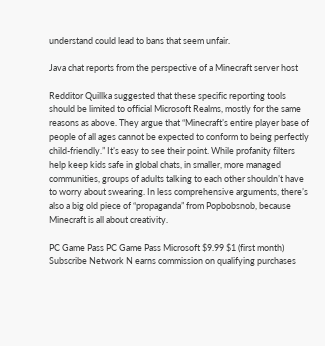understand could lead to bans that seem unfair.

Java chat reports from the perspective of a Minecraft server host

Redditor Quillka suggested that these specific reporting tools should be limited to official Microsoft Realms, mostly for the same reasons as above. They argue that “Minecraft’s entire player base of people of all ages cannot be expected to conform to being perfectly child-friendly.” It’s easy to see their point. While profanity filters help keep kids safe in global chats, in smaller, more managed communities, groups of adults talking to each other shouldn’t have to worry about swearing. In less comprehensive arguments, there’s also a big old piece of “propaganda” from Popbobsnob, because Minecraft is all about creativity.

PC Game Pass PC Game Pass Microsoft $9.99 $1 (first month) Subscribe Network N earns commission on qualifying purchases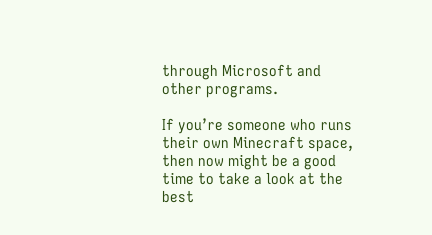through Microsoft and other programs.

If you’re someone who runs their own Minecraft space, then now might be a good time to take a look at the best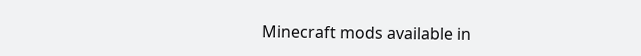Minecraft mods available in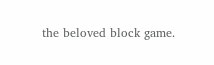the beloved block game.